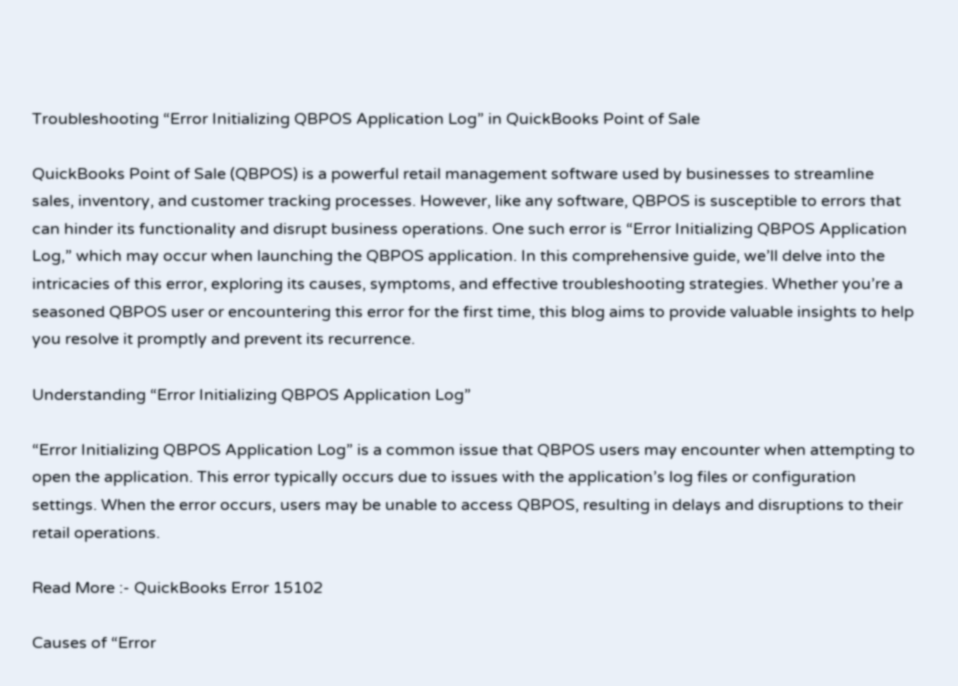Troubleshooting “Error Initializing QBPOS Application Log” in QuickBooks Point of Sale

QuickBooks Point of Sale (QBPOS) is a powerful retail management software used by businesses to streamline sales, inventory, and customer tracking processes. However, like any software, QBPOS is susceptible to errors that can hinder its functionality and disrupt business operations. One such error is “Error Initializing QBPOS Application Log,” which may occur when launching the QBPOS application. In this comprehensive guide, we’ll delve into the intricacies of this error, exploring its causes, symptoms, and effective troubleshooting strategies. Whether you’re a seasoned QBPOS user or encountering this error for the first time, this blog aims to provide valuable insights to help you resolve it promptly and prevent its recurrence.

Understanding “Error Initializing QBPOS Application Log”

“Error Initializing QBPOS Application Log” is a common issue that QBPOS users may encounter when attempting to open the application. This error typically occurs due to issues with the application’s log files or configuration settings. When the error occurs, users may be unable to access QBPOS, resulting in delays and disruptions to their retail operations.

Read More :- QuickBooks Error 15102

Causes of “Error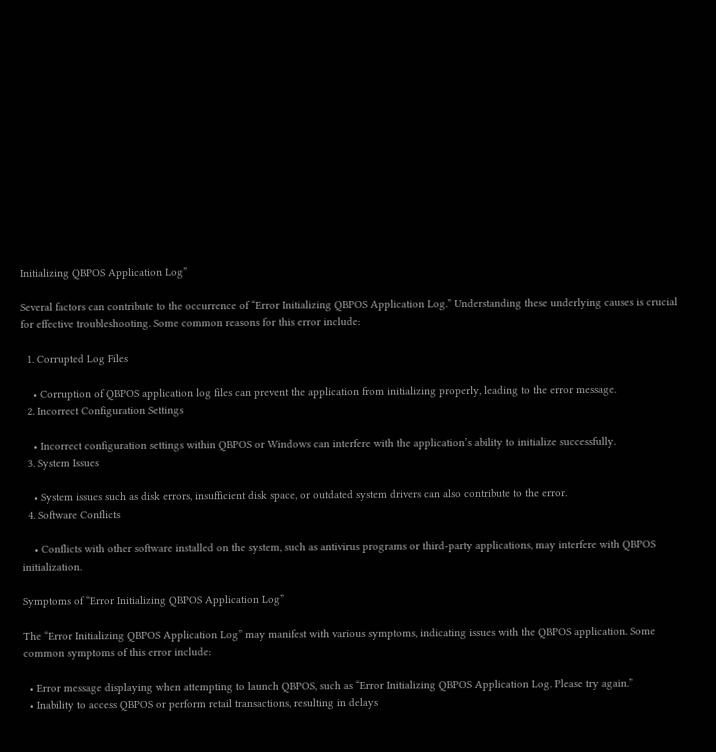Initializing QBPOS Application Log”

Several factors can contribute to the occurrence of “Error Initializing QBPOS Application Log.” Understanding these underlying causes is crucial for effective troubleshooting. Some common reasons for this error include:

  1. Corrupted Log Files

    • Corruption of QBPOS application log files can prevent the application from initializing properly, leading to the error message.
  2. Incorrect Configuration Settings

    • Incorrect configuration settings within QBPOS or Windows can interfere with the application’s ability to initialize successfully.
  3. System Issues

    • System issues such as disk errors, insufficient disk space, or outdated system drivers can also contribute to the error.
  4. Software Conflicts

    • Conflicts with other software installed on the system, such as antivirus programs or third-party applications, may interfere with QBPOS initialization.

Symptoms of “Error Initializing QBPOS Application Log”

The “Error Initializing QBPOS Application Log” may manifest with various symptoms, indicating issues with the QBPOS application. Some common symptoms of this error include:

  • Error message displaying when attempting to launch QBPOS, such as “Error Initializing QBPOS Application Log. Please try again.”
  • Inability to access QBPOS or perform retail transactions, resulting in delays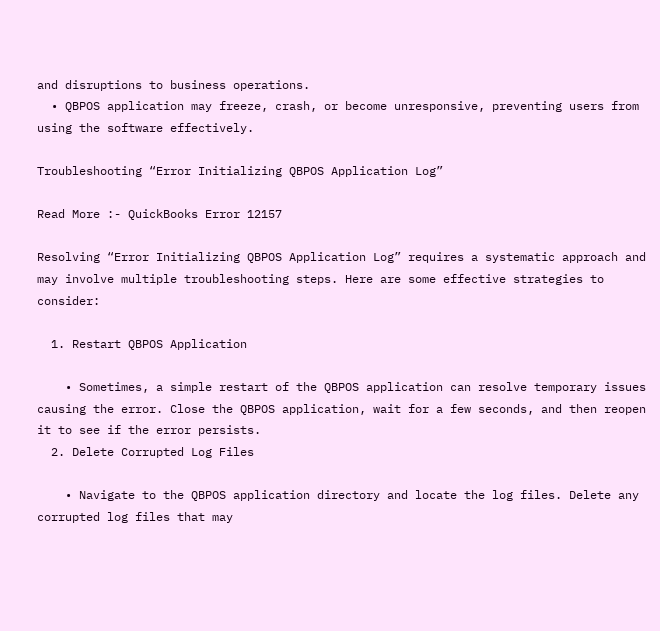and disruptions to business operations.
  • QBPOS application may freeze, crash, or become unresponsive, preventing users from using the software effectively.

Troubleshooting “Error Initializing QBPOS Application Log”

Read More :- QuickBooks Error 12157

Resolving “Error Initializing QBPOS Application Log” requires a systematic approach and may involve multiple troubleshooting steps. Here are some effective strategies to consider:

  1. Restart QBPOS Application

    • Sometimes, a simple restart of the QBPOS application can resolve temporary issues causing the error. Close the QBPOS application, wait for a few seconds, and then reopen it to see if the error persists.
  2. Delete Corrupted Log Files

    • Navigate to the QBPOS application directory and locate the log files. Delete any corrupted log files that may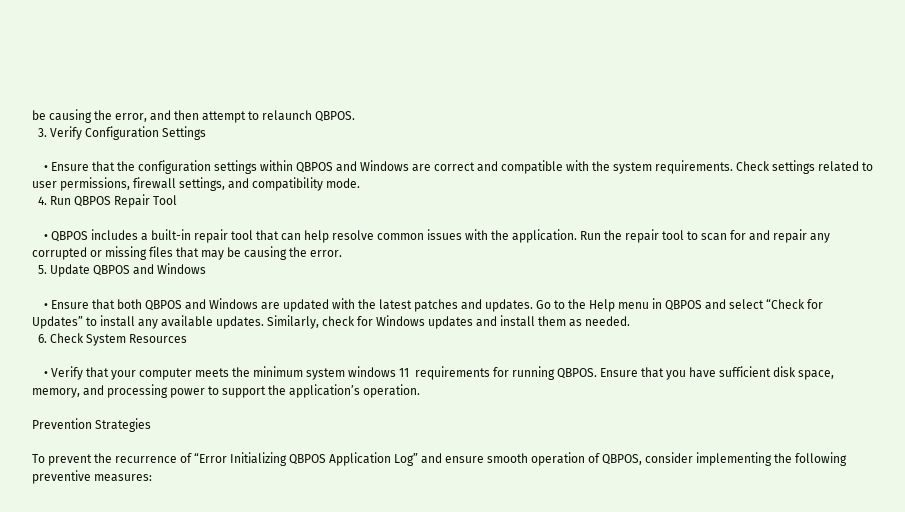be causing the error, and then attempt to relaunch QBPOS.
  3. Verify Configuration Settings

    • Ensure that the configuration settings within QBPOS and Windows are correct and compatible with the system requirements. Check settings related to user permissions, firewall settings, and compatibility mode.
  4. Run QBPOS Repair Tool

    • QBPOS includes a built-in repair tool that can help resolve common issues with the application. Run the repair tool to scan for and repair any corrupted or missing files that may be causing the error.
  5. Update QBPOS and Windows

    • Ensure that both QBPOS and Windows are updated with the latest patches and updates. Go to the Help menu in QBPOS and select “Check for Updates” to install any available updates. Similarly, check for Windows updates and install them as needed.
  6. Check System Resources

    • Verify that your computer meets the minimum system windows 11  requirements for running QBPOS. Ensure that you have sufficient disk space, memory, and processing power to support the application’s operation.

Prevention Strategies

To prevent the recurrence of “Error Initializing QBPOS Application Log” and ensure smooth operation of QBPOS, consider implementing the following preventive measures: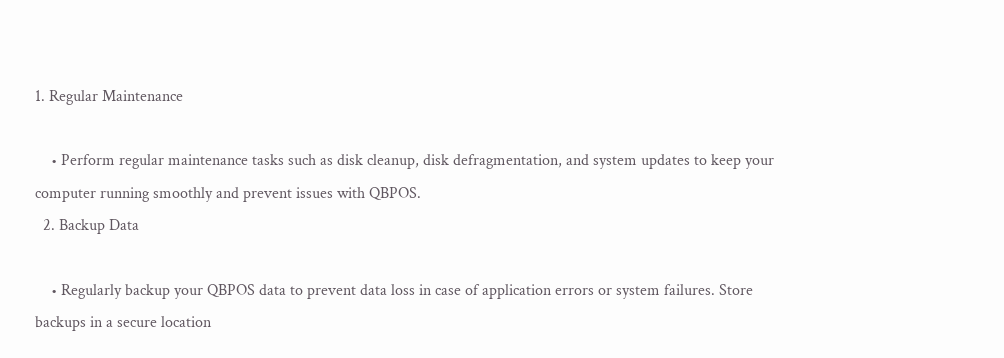1. Regular Maintenance

    • Perform regular maintenance tasks such as disk cleanup, disk defragmentation, and system updates to keep your computer running smoothly and prevent issues with QBPOS.
  2. Backup Data

    • Regularly backup your QBPOS data to prevent data loss in case of application errors or system failures. Store backups in a secure location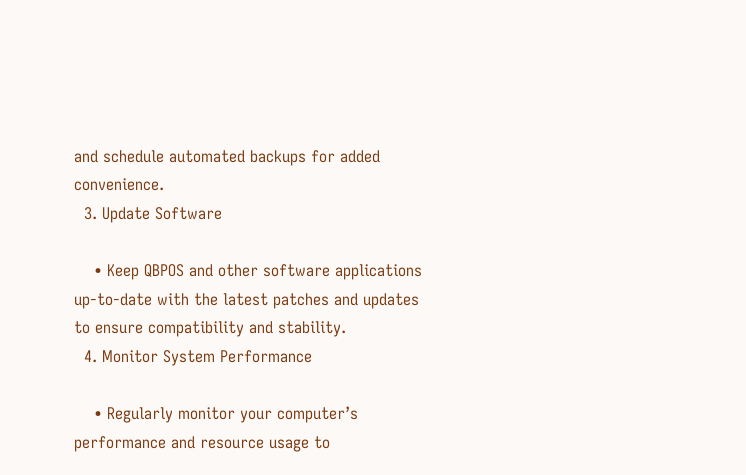and schedule automated backups for added convenience.
  3. Update Software

    • Keep QBPOS and other software applications up-to-date with the latest patches and updates to ensure compatibility and stability.
  4. Monitor System Performance

    • Regularly monitor your computer’s performance and resource usage to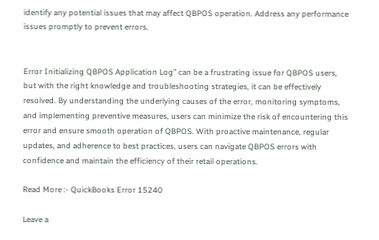identify any potential issues that may affect QBPOS operation. Address any performance issues promptly to prevent errors.


Error Initializing QBPOS Application Log” can be a frustrating issue for QBPOS users, but with the right knowledge and troubleshooting strategies, it can be effectively resolved. By understanding the underlying causes of the error, monitoring symptoms, and implementing preventive measures, users can minimize the risk of encountering this error and ensure smooth operation of QBPOS. With proactive maintenance, regular updates, and adherence to best practices, users can navigate QBPOS errors with confidence and maintain the efficiency of their retail operations.

Read More :- QuickBooks Error 15240

Leave a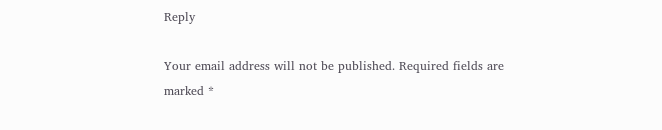Reply

Your email address will not be published. Required fields are marked *